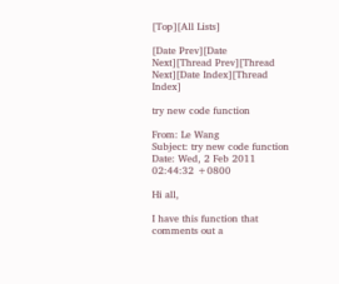[Top][All Lists]

[Date Prev][Date Next][Thread Prev][Thread Next][Date Index][Thread Index]

try new code function

From: Le Wang
Subject: try new code function
Date: Wed, 2 Feb 2011 02:44:32 +0800

Hi all,

I have this function that comments out a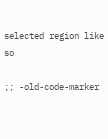selected region like so

;; -old-code-marker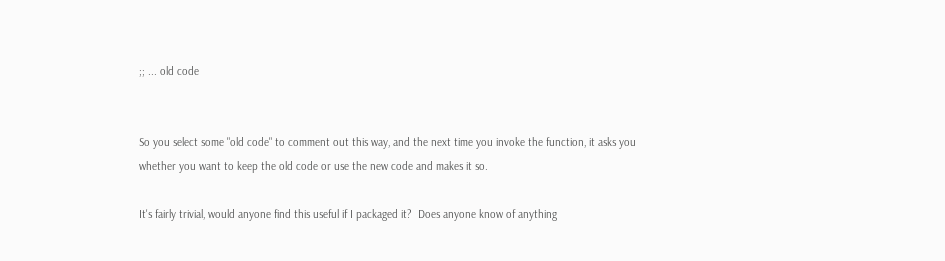;; ... old code


So you select some "old code" to comment out this way, and the next time you invoke the function, it asks you whether you want to keep the old code or use the new code and makes it so.

It's fairly trivial, would anyone find this useful if I packaged it?  Does anyone know of anything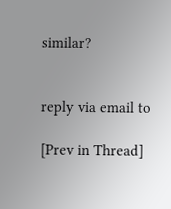similar?


reply via email to

[Prev in Thread]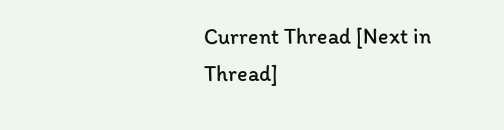Current Thread [Next in Thread]